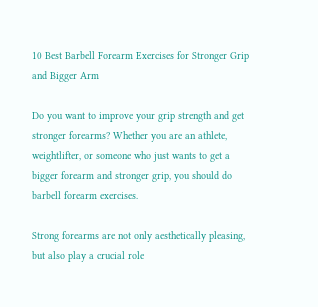10 Best Barbell Forearm Exercises for Stronger Grip and Bigger Arm

Do you want to improve your grip strength and get stronger forearms? Whether you are an athlete, weightlifter, or someone who just wants to get a bigger forearm and stronger grip, you should do barbell forearm exercises.

Strong forearms are not only aesthetically pleasing, but also play a crucial role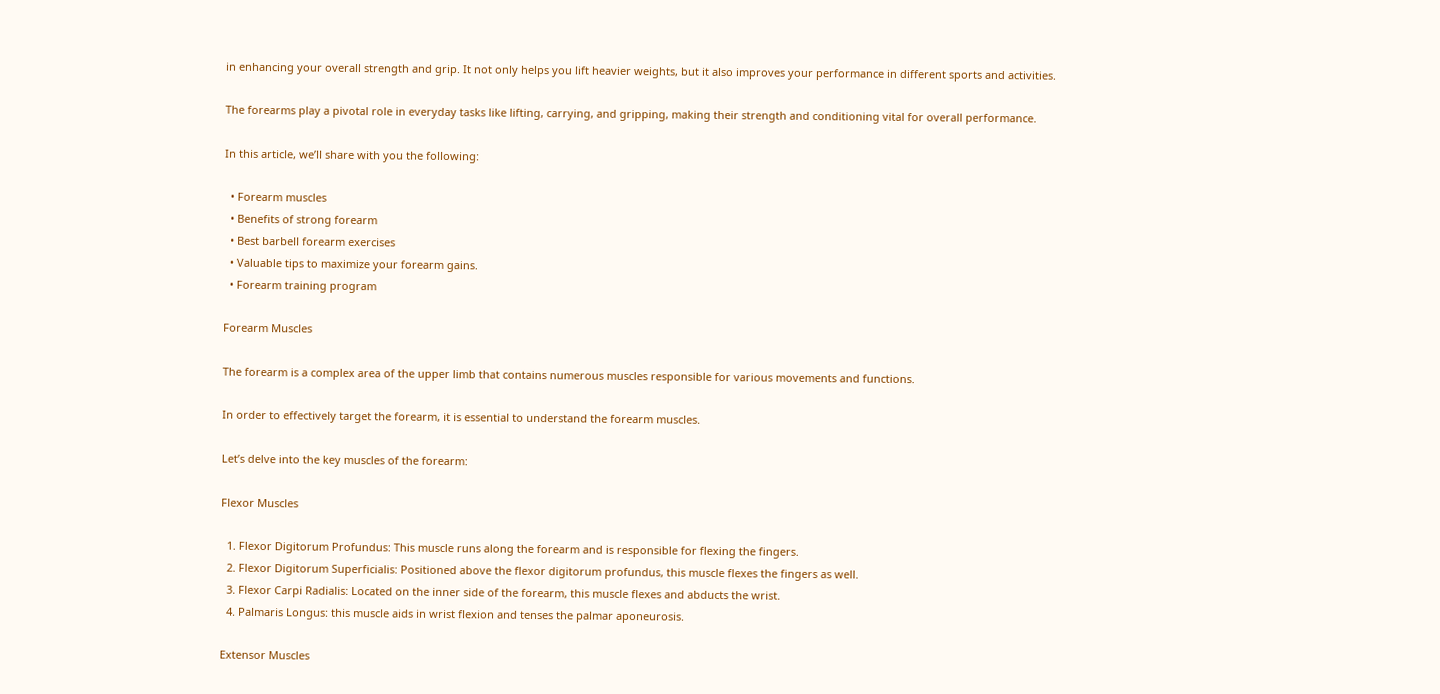in enhancing your overall strength and grip. It not only helps you lift heavier weights, but it also improves your performance in different sports and activities.

The forearms play a pivotal role in everyday tasks like lifting, carrying, and gripping, making their strength and conditioning vital for overall performance.

In this article, we’ll share with you the following:

  • Forearm muscles
  • Benefits of strong forearm
  • Best barbell forearm exercises
  • Valuable tips to maximize your forearm gains.
  • Forearm training program

Forearm Muscles

The forearm is a complex area of the upper limb that contains numerous muscles responsible for various movements and functions.

In order to effectively target the forearm, it is essential to understand the forearm muscles.

Let’s delve into the key muscles of the forearm:

Flexor Muscles

  1. Flexor Digitorum Profundus: This muscle runs along the forearm and is responsible for flexing the fingers.
  2. Flexor Digitorum Superficialis: Positioned above the flexor digitorum profundus, this muscle flexes the fingers as well.
  3. Flexor Carpi Radialis: Located on the inner side of the forearm, this muscle flexes and abducts the wrist.
  4. Palmaris Longus: this muscle aids in wrist flexion and tenses the palmar aponeurosis.

Extensor Muscles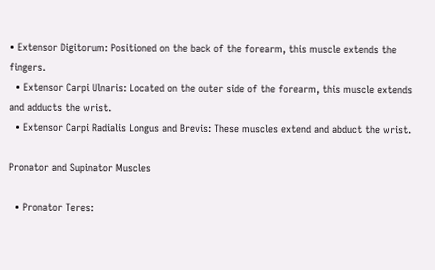• Extensor Digitorum: Positioned on the back of the forearm, this muscle extends the fingers.
  • Extensor Carpi Ulnaris: Located on the outer side of the forearm, this muscle extends and adducts the wrist.
  • Extensor Carpi Radialis Longus and Brevis: These muscles extend and abduct the wrist.

Pronator and Supinator Muscles

  • Pronator Teres: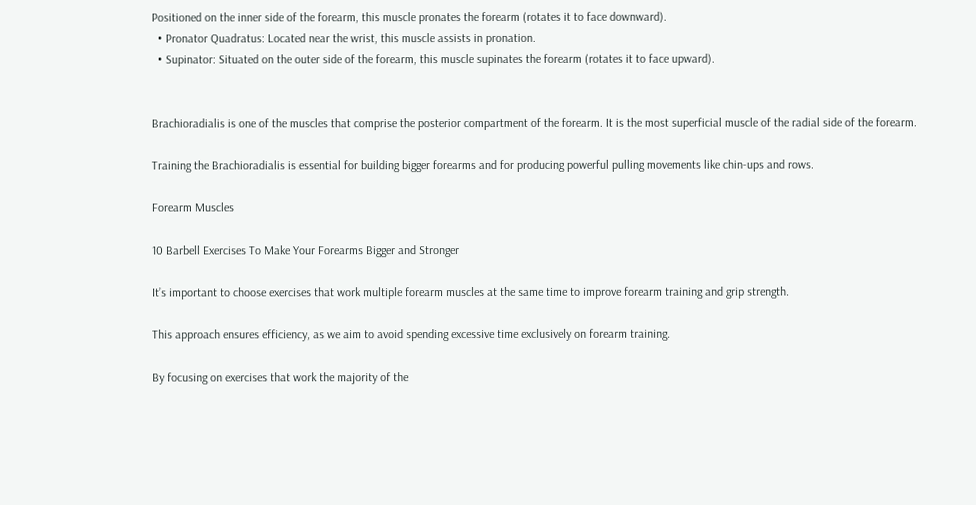Positioned on the inner side of the forearm, this muscle pronates the forearm (rotates it to face downward).
  • Pronator Quadratus: Located near the wrist, this muscle assists in pronation.
  • Supinator: Situated on the outer side of the forearm, this muscle supinates the forearm (rotates it to face upward).


Brachioradialis is one of the muscles that comprise the posterior compartment of the forearm. It is the most superficial muscle of the radial side of the forearm.

Training the Brachioradialis is essential for building bigger forearms and for producing powerful pulling movements like chin-ups and rows.

Forearm Muscles

10 Barbell Exercises To Make Your Forearms Bigger and Stronger

It’s important to choose exercises that work multiple forearm muscles at the same time to improve forearm training and grip strength.

This approach ensures efficiency, as we aim to avoid spending excessive time exclusively on forearm training.

By focusing on exercises that work the majority of the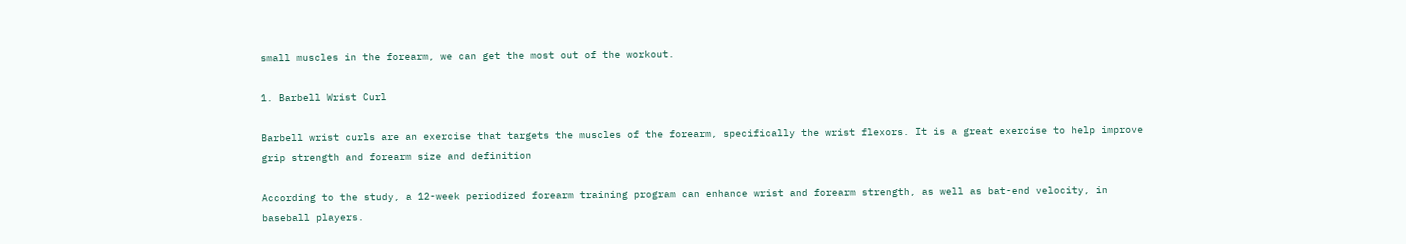small muscles in the forearm, we can get the most out of the workout.

1. Barbell Wrist Curl

Barbell wrist curls are an exercise that targets the muscles of the forearm, specifically the wrist flexors. It is a great exercise to help improve grip strength and forearm size and definition

According to the study, a 12-week periodized forearm training program can enhance wrist and forearm strength, as well as bat-end velocity, in baseball players.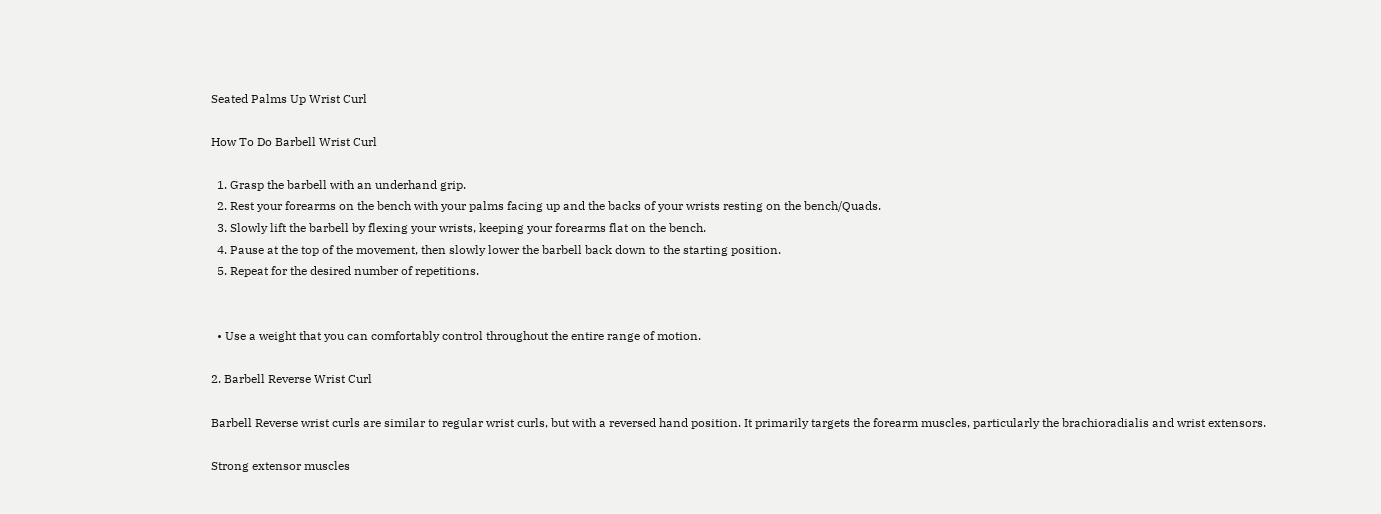Seated Palms Up Wrist Curl

How To Do Barbell Wrist Curl

  1. Grasp the barbell with an underhand grip.
  2. Rest your forearms on the bench with your palms facing up and the backs of your wrists resting on the bench/Quads.
  3. Slowly lift the barbell by flexing your wrists, keeping your forearms flat on the bench.
  4. Pause at the top of the movement, then slowly lower the barbell back down to the starting position.
  5. Repeat for the desired number of repetitions.


  • Use a weight that you can comfortably control throughout the entire range of motion.

2. Barbell Reverse Wrist Curl

Barbell Reverse wrist curls are similar to regular wrist curls, but with a reversed hand position. It primarily targets the forearm muscles, particularly the brachioradialis and wrist extensors.

Strong extensor muscles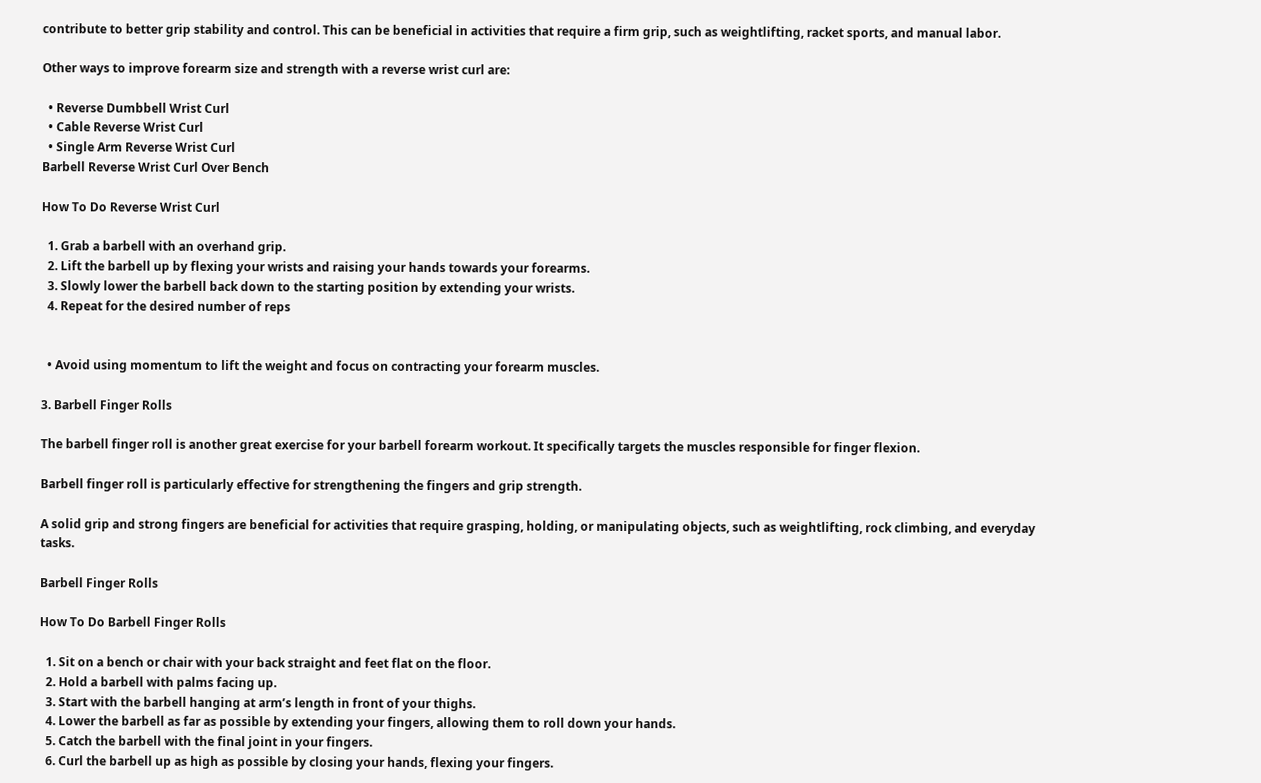contribute to better grip stability and control. This can be beneficial in activities that require a firm grip, such as weightlifting, racket sports, and manual labor.

Other ways to improve forearm size and strength with a reverse wrist curl are:

  • Reverse Dumbbell Wrist Curl
  • Cable Reverse Wrist Curl
  • Single Arm Reverse Wrist Curl
Barbell Reverse Wrist Curl Over Bench

How To Do Reverse Wrist Curl

  1. Grab a barbell with an overhand grip.
  2. Lift the barbell up by flexing your wrists and raising your hands towards your forearms.
  3. Slowly lower the barbell back down to the starting position by extending your wrists.
  4. Repeat for the desired number of reps


  • Avoid using momentum to lift the weight and focus on contracting your forearm muscles.

3. Barbell Finger Rolls

The barbell finger roll is another great exercise for your barbell forearm workout. It specifically targets the muscles responsible for finger flexion.

Barbell finger roll is particularly effective for strengthening the fingers and grip strength.

A solid grip and strong fingers are beneficial for activities that require grasping, holding, or manipulating objects, such as weightlifting, rock climbing, and everyday tasks.

Barbell Finger Rolls

How To Do Barbell Finger Rolls

  1. Sit on a bench or chair with your back straight and feet flat on the floor.
  2. Hold a barbell with palms facing up.
  3. Start with the barbell hanging at arm’s length in front of your thighs.
  4. Lower the barbell as far as possible by extending your fingers, allowing them to roll down your hands.
  5. Catch the barbell with the final joint in your fingers.
  6. Curl the barbell up as high as possible by closing your hands, flexing your fingers.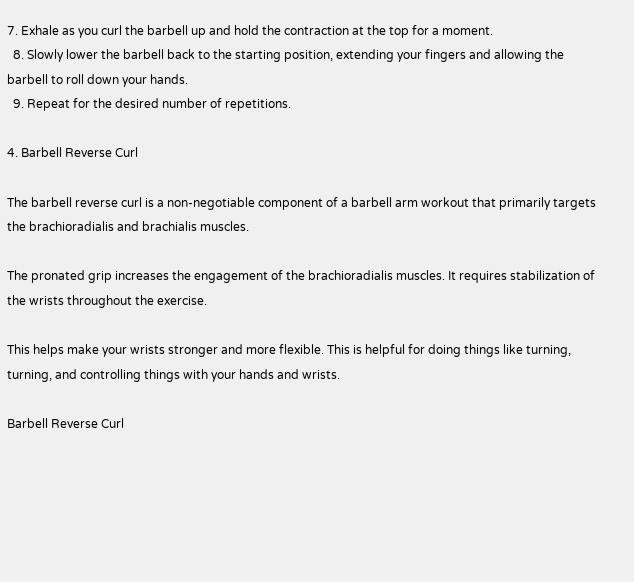7. Exhale as you curl the barbell up and hold the contraction at the top for a moment.
  8. Slowly lower the barbell back to the starting position, extending your fingers and allowing the barbell to roll down your hands.
  9. Repeat for the desired number of repetitions.

4. Barbell Reverse Curl

The barbell reverse curl is a non-negotiable component of a barbell arm workout that primarily targets the brachioradialis and brachialis muscles.

The pronated grip increases the engagement of the brachioradialis muscles. It requires stabilization of the wrists throughout the exercise.

This helps make your wrists stronger and more flexible. This is helpful for doing things like turning, turning, and controlling things with your hands and wrists.

Barbell Reverse Curl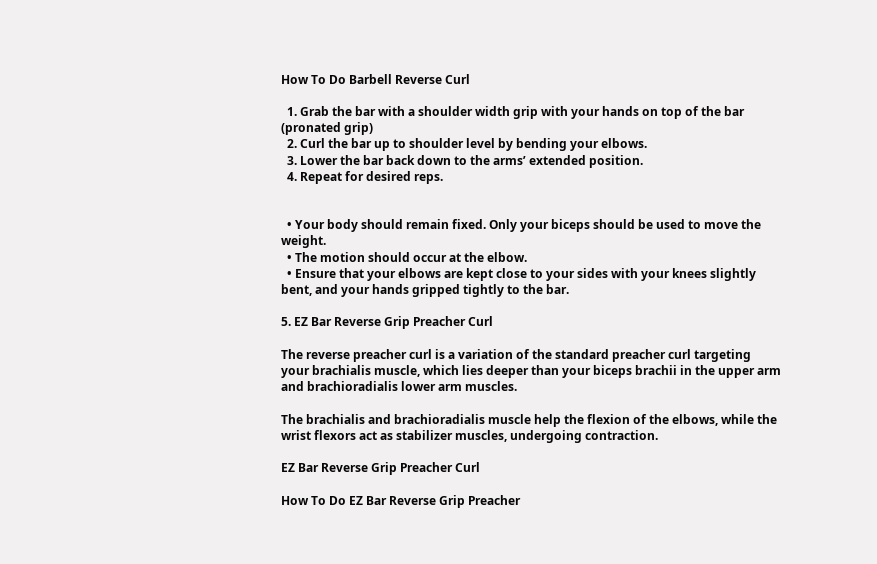How To Do Barbell Reverse Curl

  1. Grab the bar with a shoulder width grip with your hands on top of the bar (pronated grip)
  2. Curl the bar up to shoulder level by bending your elbows.
  3. Lower the bar back down to the arms’ extended position.
  4. Repeat for desired reps.


  • Your body should remain fixed. Only your biceps should be used to move the weight.
  • The motion should occur at the elbow.
  • Ensure that your elbows are kept close to your sides with your knees slightly bent, and your hands gripped tightly to the bar.

5. EZ Bar Reverse Grip Preacher Curl

The reverse preacher curl is a variation of the standard preacher curl targeting your brachialis muscle, which lies deeper than your biceps brachii in the upper arm and brachioradialis lower arm muscles.

The brachialis and brachioradialis muscle help the flexion of the elbows, while the wrist flexors act as stabilizer muscles, undergoing contraction.

EZ Bar Reverse Grip Preacher Curl

How To Do EZ Bar Reverse Grip Preacher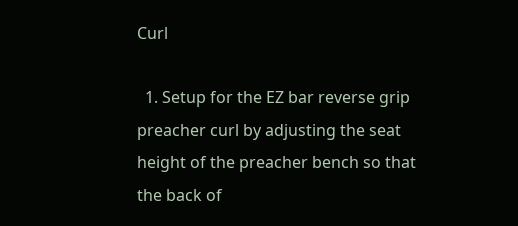Curl

  1. Setup for the EZ bar reverse grip preacher curl by adjusting the seat height of the preacher bench so that the back of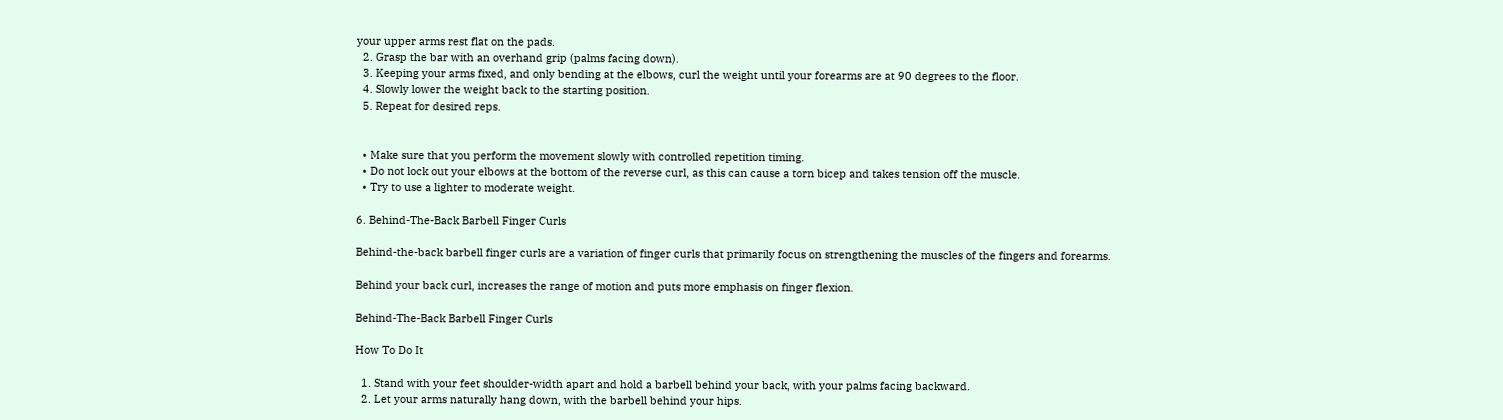your upper arms rest flat on the pads.
  2. Grasp the bar with an overhand grip (palms facing down).
  3. Keeping your arms fixed, and only bending at the elbows, curl the weight until your forearms are at 90 degrees to the floor.
  4. Slowly lower the weight back to the starting position.
  5. Repeat for desired reps.


  • Make sure that you perform the movement slowly with controlled repetition timing.
  • Do not lock out your elbows at the bottom of the reverse curl, as this can cause a torn bicep and takes tension off the muscle.
  • Try to use a lighter to moderate weight.

6. Behind-The-Back Barbell Finger Curls

Behind-the-back barbell finger curls are a variation of finger curls that primarily focus on strengthening the muscles of the fingers and forearms.

Behind your back curl, increases the range of motion and puts more emphasis on finger flexion.

Behind-The-Back Barbell Finger Curls

How To Do It

  1. Stand with your feet shoulder-width apart and hold a barbell behind your back, with your palms facing backward.
  2. Let your arms naturally hang down, with the barbell behind your hips.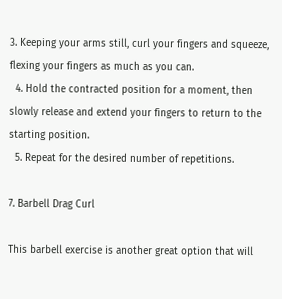3. Keeping your arms still, curl your fingers and squeeze, flexing your fingers as much as you can.
  4. Hold the contracted position for a moment, then slowly release and extend your fingers to return to the starting position.
  5. Repeat for the desired number of repetitions.

7. Barbell Drag Curl

This barbell exercise is another great option that will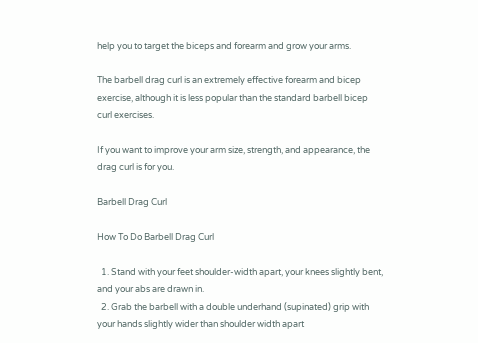help you to target the biceps and forearm and grow your arms.

The barbell drag curl is an extremely effective forearm and bicep exercise, although it is less popular than the standard barbell bicep curl exercises.

If you want to improve your arm size, strength, and appearance, the drag curl is for you.

Barbell Drag Curl

How To Do Barbell Drag Curl

  1. Stand with your feet shoulder-width apart, your knees slightly bent, and your abs are drawn in.
  2. Grab the barbell with a double underhand (supinated) grip with your hands slightly wider than shoulder width apart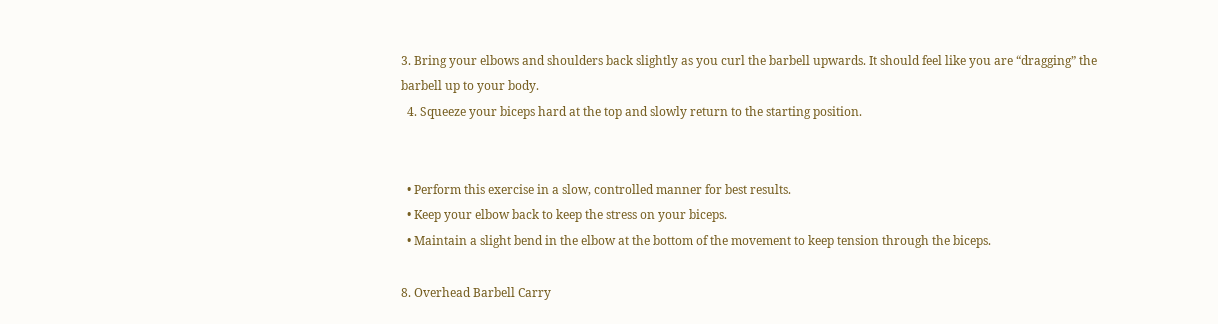3. Bring your elbows and shoulders back slightly as you curl the barbell upwards. It should feel like you are “dragging” the barbell up to your body.
  4. Squeeze your biceps hard at the top and slowly return to the starting position.


  • Perform this exercise in a slow, controlled manner for best results.
  • Keep your elbow back to keep the stress on your biceps.
  • Maintain a slight bend in the elbow at the bottom of the movement to keep tension through the biceps.

8. Overhead Barbell Carry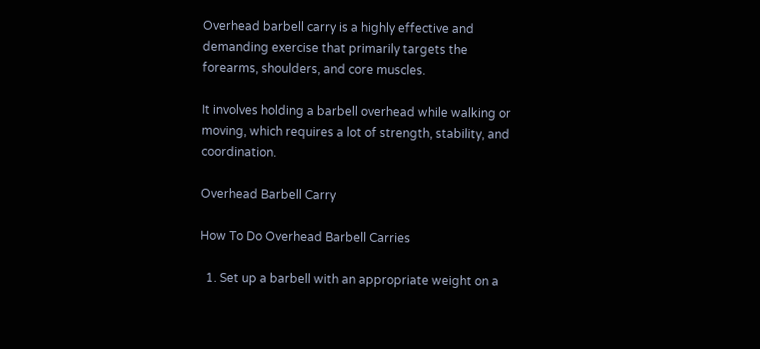Overhead barbell carry is a highly effective and demanding exercise that primarily targets the forearms, shoulders, and core muscles.

It involves holding a barbell overhead while walking or moving, which requires a lot of strength, stability, and coordination.

Overhead Barbell Carry

How To Do Overhead Barbell Carries

  1. Set up a barbell with an appropriate weight on a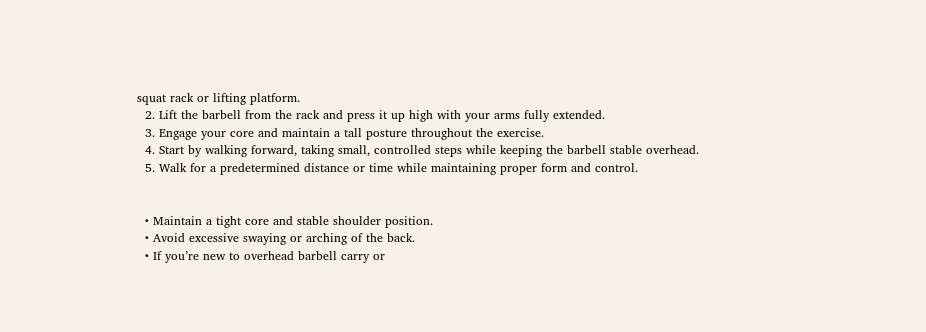squat rack or lifting platform.
  2. Lift the barbell from the rack and press it up high with your arms fully extended.
  3. Engage your core and maintain a tall posture throughout the exercise.
  4. Start by walking forward, taking small, controlled steps while keeping the barbell stable overhead.
  5. Walk for a predetermined distance or time while maintaining proper form and control.


  • Maintain a tight core and stable shoulder position.
  • Avoid excessive swaying or arching of the back.
  • If you’re new to overhead barbell carry or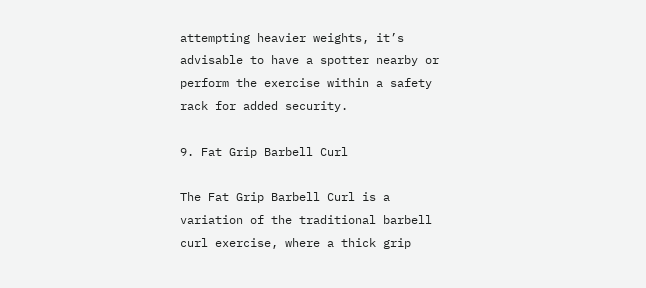attempting heavier weights, it’s advisable to have a spotter nearby or perform the exercise within a safety rack for added security.

9. Fat Grip Barbell Curl

The Fat Grip Barbell Curl is a variation of the traditional barbell curl exercise, where a thick grip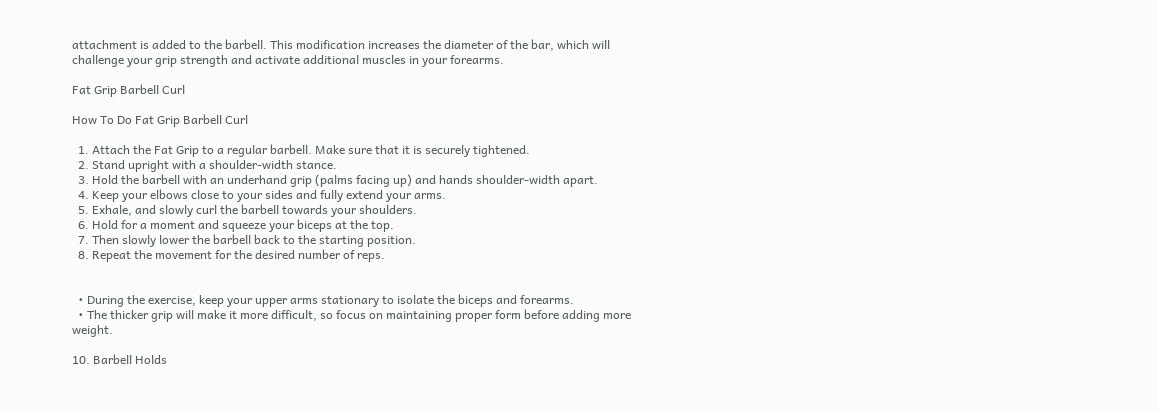attachment is added to the barbell. This modification increases the diameter of the bar, which will challenge your grip strength and activate additional muscles in your forearms.

Fat Grip Barbell Curl

How To Do Fat Grip Barbell Curl

  1. Attach the Fat Grip to a regular barbell. Make sure that it is securely tightened.
  2. Stand upright with a shoulder-width stance.
  3. Hold the barbell with an underhand grip (palms facing up) and hands shoulder-width apart.
  4. Keep your elbows close to your sides and fully extend your arms.
  5. Exhale, and slowly curl the barbell towards your shoulders.
  6. Hold for a moment and squeeze your biceps at the top.
  7. Then slowly lower the barbell back to the starting position.
  8. Repeat the movement for the desired number of reps.


  • During the exercise, keep your upper arms stationary to isolate the biceps and forearms.
  • The thicker grip will make it more difficult, so focus on maintaining proper form before adding more weight.

10. Barbell Holds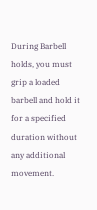During Barbell holds, you must grip a loaded barbell and hold it for a specified duration without any additional movement.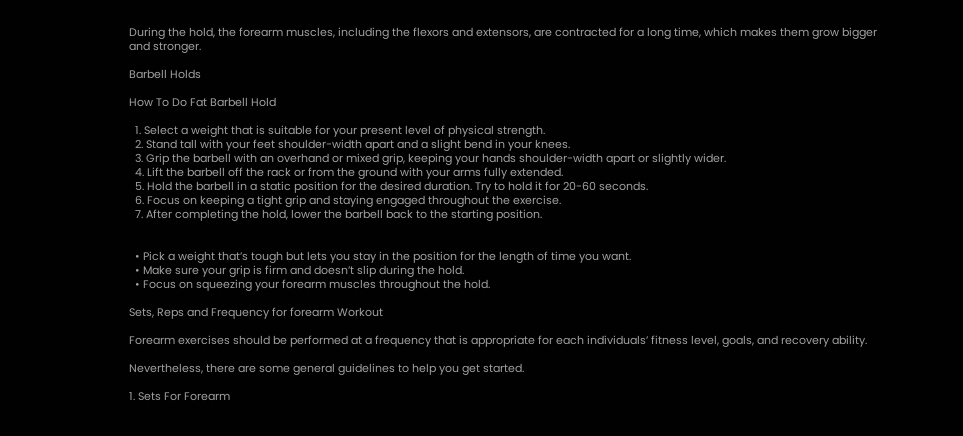During the hold, the forearm muscles, including the flexors and extensors, are contracted for a long time, which makes them grow bigger and stronger.

Barbell Holds

How To Do Fat Barbell Hold

  1. Select a weight that is suitable for your present level of physical strength.
  2. Stand tall with your feet shoulder-width apart and a slight bend in your knees.
  3. Grip the barbell with an overhand or mixed grip, keeping your hands shoulder-width apart or slightly wider.
  4. Lift the barbell off the rack or from the ground with your arms fully extended.
  5. Hold the barbell in a static position for the desired duration. Try to hold it for 20-60 seconds.
  6. Focus on keeping a tight grip and staying engaged throughout the exercise.
  7. After completing the hold, lower the barbell back to the starting position.


  • Pick a weight that’s tough but lets you stay in the position for the length of time you want.
  • Make sure your grip is firm and doesn’t slip during the hold.
  • Focus on squeezing your forearm muscles throughout the hold.

Sets, Reps and Frequency for forearm Workout

Forearm exercises should be performed at a frequency that is appropriate for each individuals’ fitness level, goals, and recovery ability.

Nevertheless, there are some general guidelines to help you get started.

1. Sets For Forearm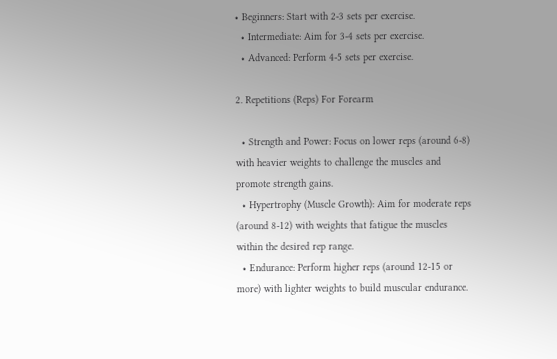• Beginners: Start with 2-3 sets per exercise.
  • Intermediate: Aim for 3-4 sets per exercise.
  • Advanced: Perform 4-5 sets per exercise.

2. Repetitions (Reps) For Forearm

  • Strength and Power: Focus on lower reps (around 6-8) with heavier weights to challenge the muscles and promote strength gains.
  • Hypertrophy (Muscle Growth): Aim for moderate reps (around 8-12) with weights that fatigue the muscles within the desired rep range.
  • Endurance: Perform higher reps (around 12-15 or more) with lighter weights to build muscular endurance.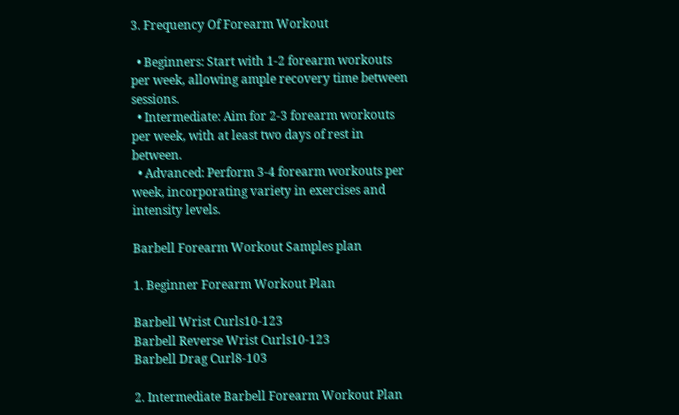3. Frequency Of Forearm Workout

  • Beginners: Start with 1-2 forearm workouts per week, allowing ample recovery time between sessions.
  • Intermediate: Aim for 2-3 forearm workouts per week, with at least two days of rest in between.
  • Advanced: Perform 3-4 forearm workouts per week, incorporating variety in exercises and intensity levels.

Barbell Forearm Workout Samples plan

1. Beginner Forearm Workout Plan

Barbell Wrist Curls10-123
Barbell Reverse Wrist Curls10-123
Barbell Drag Curl8-103

2. Intermediate Barbell Forearm Workout Plan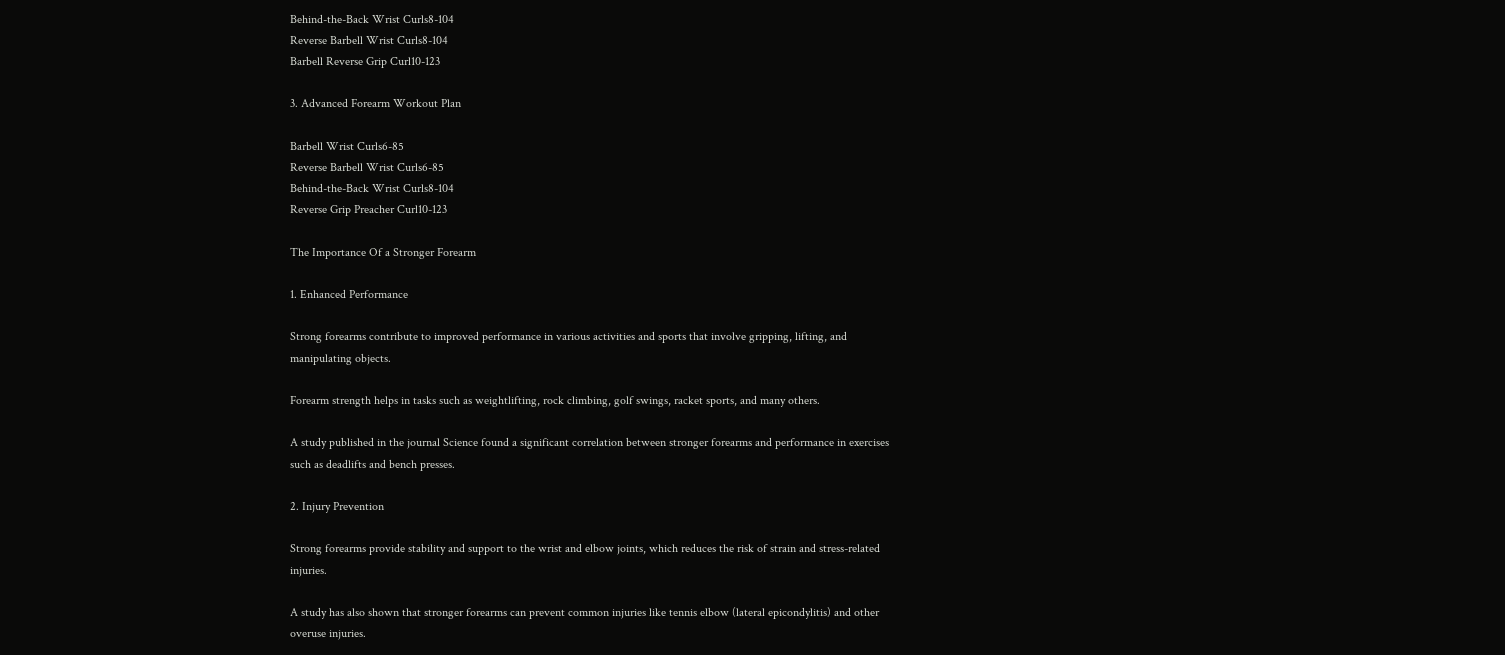Behind-the-Back Wrist Curls8-104
Reverse Barbell Wrist Curls8-104
Barbell Reverse Grip Curl10-123

3. Advanced Forearm Workout Plan

Barbell Wrist Curls6-85
Reverse Barbell Wrist Curls6-85
Behind-the-Back Wrist Curls8-104
Reverse Grip Preacher Curl10-123

The Importance Of a Stronger Forearm

1. Enhanced Performance

Strong forearms contribute to improved performance in various activities and sports that involve gripping, lifting, and manipulating objects.

Forearm strength helps in tasks such as weightlifting, rock climbing, golf swings, racket sports, and many others.

A study published in the journal Science found a significant correlation between stronger forearms and performance in exercises such as deadlifts and bench presses.

2. Injury Prevention

Strong forearms provide stability and support to the wrist and elbow joints, which reduces the risk of strain and stress-related injuries.

A study has also shown that stronger forearms can prevent common injuries like tennis elbow (lateral epicondylitis) and other overuse injuries.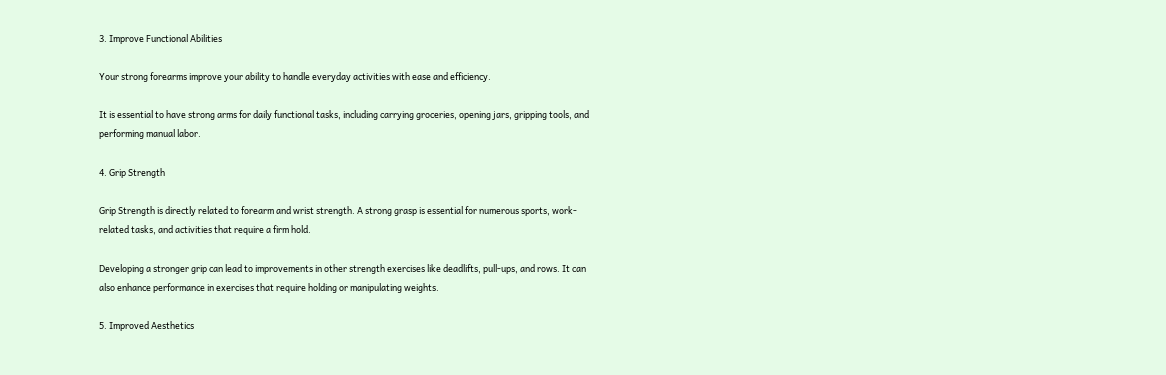3. Improve Functional Abilities

Your strong forearms improve your ability to handle everyday activities with ease and efficiency.

It is essential to have strong arms for daily functional tasks, including carrying groceries, opening jars, gripping tools, and performing manual labor.

4. Grip Strength

Grip Strength is directly related to forearm and wrist strength. A strong grasp is essential for numerous sports, work-related tasks, and activities that require a firm hold.

Developing a stronger grip can lead to improvements in other strength exercises like deadlifts, pull-ups, and rows. It can also enhance performance in exercises that require holding or manipulating weights.

5. Improved Aesthetics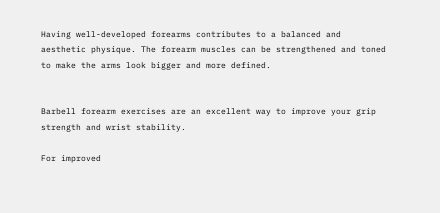Having well-developed forearms contributes to a balanced and aesthetic physique. The forearm muscles can be strengthened and toned to make the arms look bigger and more defined.


Barbell forearm exercises are an excellent way to improve your grip strength and wrist stability.

For improved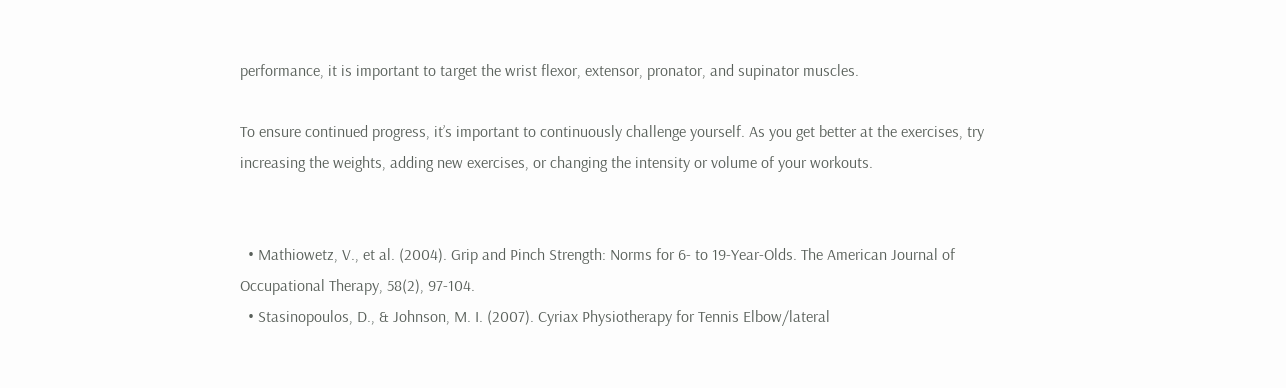performance, it is important to target the wrist flexor, extensor, pronator, and supinator muscles.

To ensure continued progress, it’s important to continuously challenge yourself. As you get better at the exercises, try increasing the weights, adding new exercises, or changing the intensity or volume of your workouts.


  • Mathiowetz, V., et al. (2004). Grip and Pinch Strength: Norms for 6- to 19-Year-Olds. The American Journal of Occupational Therapy, 58(2), 97-104.
  • Stasinopoulos, D., & Johnson, M. I. (2007). Cyriax Physiotherapy for Tennis Elbow/lateral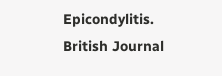Epicondylitis. British Journal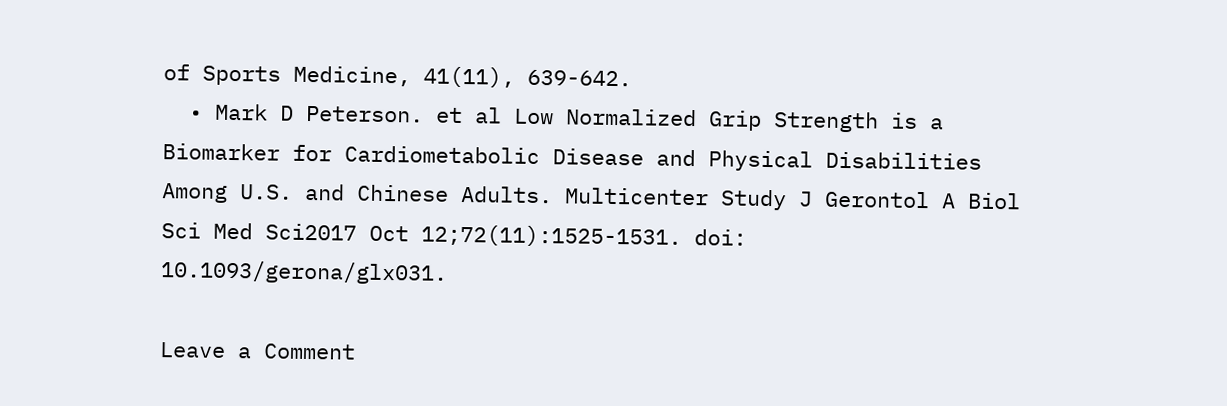of Sports Medicine, 41(11), 639-642.
  • Mark D Peterson. et al Low Normalized Grip Strength is a Biomarker for Cardiometabolic Disease and Physical Disabilities Among U.S. and Chinese Adults. Multicenter Study J Gerontol A Biol Sci Med Sci2017 Oct 12;72(11):1525-1531. doi: 10.1093/gerona/glx031.

Leave a Comment